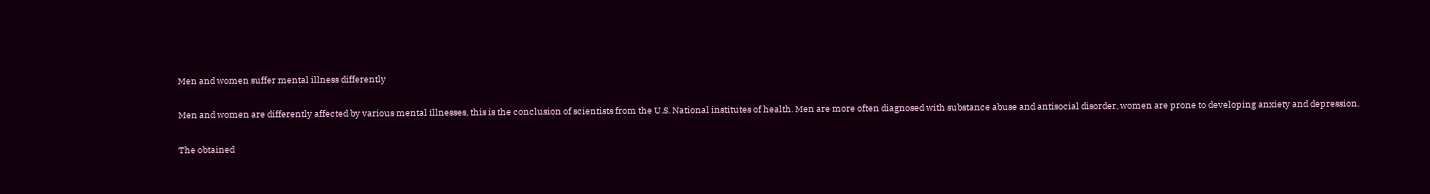Men and women suffer mental illness differently

Men and women are differently affected by various mental illnesses, this is the conclusion of scientists from the U.S. National institutes of health. Men are more often diagnosed with substance abuse and antisocial disorder, women are prone to developing anxiety and depression.

The obtained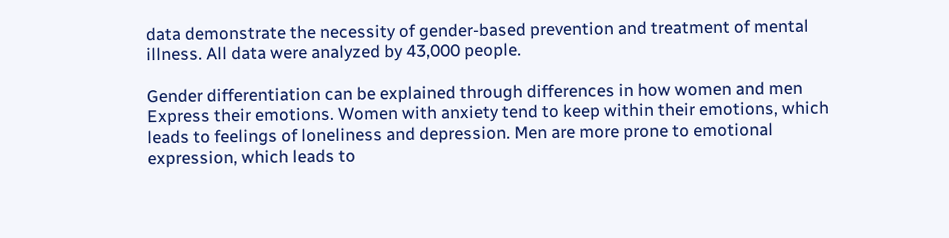data demonstrate the necessity of gender-based prevention and treatment of mental illness. All data were analyzed by 43,000 people.

Gender differentiation can be explained through differences in how women and men Express their emotions. Women with anxiety tend to keep within their emotions, which leads to feelings of loneliness and depression. Men are more prone to emotional expression, which leads to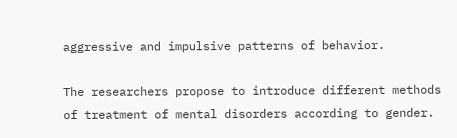aggressive and impulsive patterns of behavior.

The researchers propose to introduce different methods of treatment of mental disorders according to gender.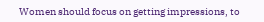Women should focus on getting impressions, to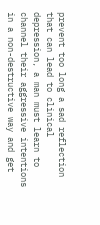prevent too long a sad reflection that can lead to clinical depression, a man must learn to channel their aggressive intentions in a non-destructive way and get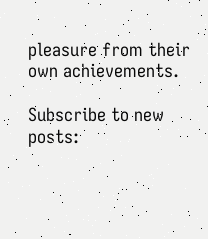pleasure from their own achievements.

Subscribe to new posts: